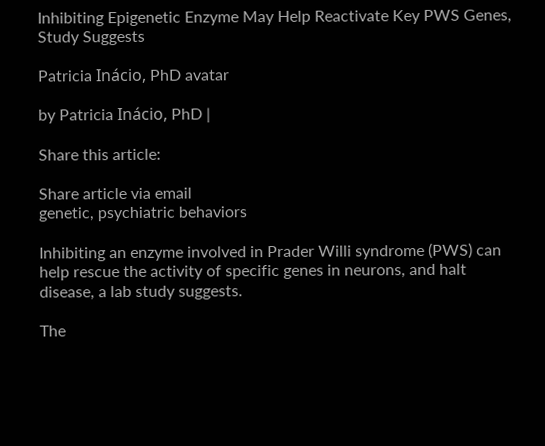Inhibiting Epigenetic Enzyme May Help Reactivate Key PWS Genes, Study Suggests

Patricia Inácio, PhD avatar

by Patricia Inácio, PhD |

Share this article:

Share article via email
genetic, psychiatric behaviors

Inhibiting an enzyme involved in Prader Willi syndrome (PWS) can help rescue the activity of specific genes in neurons, and halt disease, a lab study suggests.

The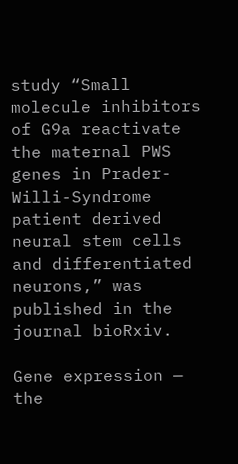study “Small molecule inhibitors of G9a reactivate the maternal PWS genes in Prader-Willi-Syndrome patient derived neural stem cells and differentiated neurons,” was published in the journal bioRxiv.

Gene expression — the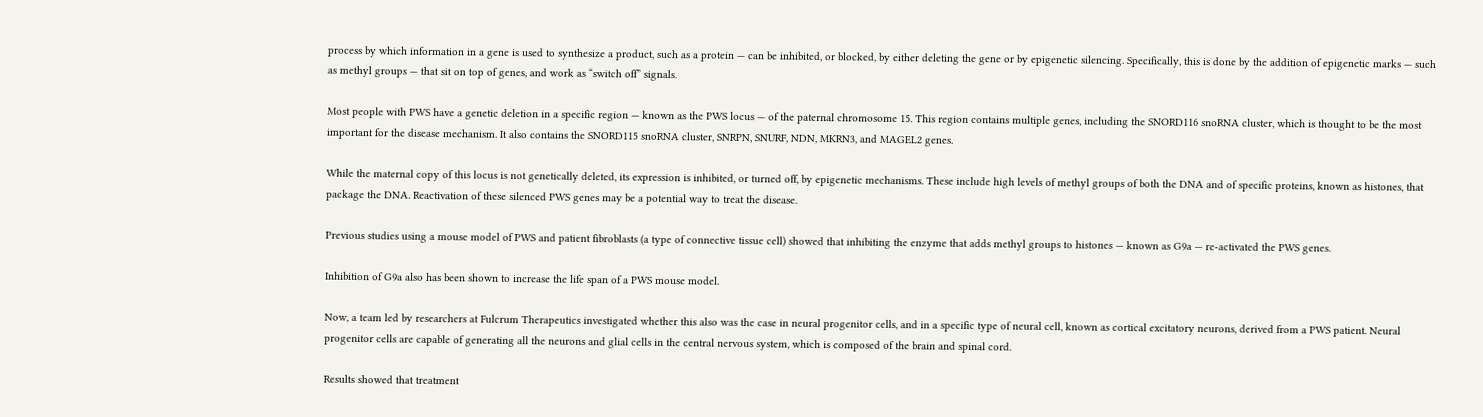process by which information in a gene is used to synthesize a product, such as a protein — can be inhibited, or blocked, by either deleting the gene or by epigenetic silencing. Specifically, this is done by the addition of epigenetic marks — such as methyl groups — that sit on top of genes, and work as “switch off” signals.

Most people with PWS have a genetic deletion in a specific region — known as the PWS locus — of the paternal chromosome 15. This region contains multiple genes, including the SNORD116 snoRNA cluster, which is thought to be the most important for the disease mechanism. It also contains the SNORD115 snoRNA cluster, SNRPN, SNURF, NDN, MKRN3, and MAGEL2 genes.

While the maternal copy of this locus is not genetically deleted, its expression is inhibited, or turned off, by epigenetic mechanisms. These include high levels of methyl groups of both the DNA and of specific proteins, known as histones, that package the DNA. Reactivation of these silenced PWS genes may be a potential way to treat the disease.

Previous studies using a mouse model of PWS and patient fibroblasts (a type of connective tissue cell) showed that inhibiting the enzyme that adds methyl groups to histones — known as G9a — re-activated the PWS genes.

Inhibition of G9a also has been shown to increase the life span of a PWS mouse model.

Now, a team led by researchers at Fulcrum Therapeutics investigated whether this also was the case in neural progenitor cells, and in a specific type of neural cell, known as cortical excitatory neurons, derived from a PWS patient. Neural progenitor cells are capable of generating all the neurons and glial cells in the central nervous system, which is composed of the brain and spinal cord.

Results showed that treatment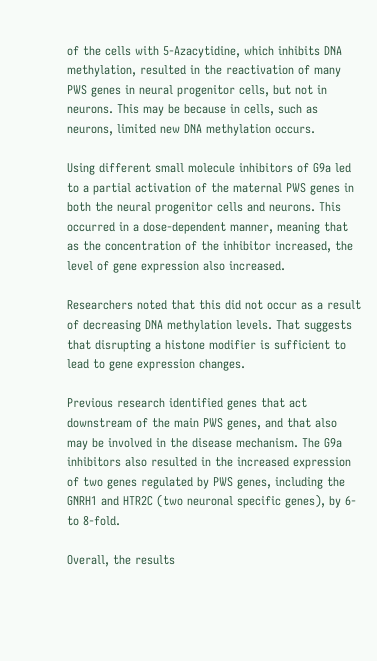of the cells with 5-Azacytidine, which inhibits DNA methylation, resulted in the reactivation of many PWS genes in neural progenitor cells, but not in neurons. This may be because in cells, such as neurons, limited new DNA methylation occurs.

Using different small molecule inhibitors of G9a led to a partial activation of the maternal PWS genes in both the neural progenitor cells and neurons. This occurred in a dose-dependent manner, meaning that as the concentration of the inhibitor increased, the level of gene expression also increased.

Researchers noted that this did not occur as a result of decreasing DNA methylation levels. That suggests that disrupting a histone modifier is sufficient to lead to gene expression changes.

Previous research identified genes that act downstream of the main PWS genes, and that also may be involved in the disease mechanism. The G9a inhibitors also resulted in the increased expression of two genes regulated by PWS genes, including the GNRH1 and HTR2C (two neuronal specific genes), by 6- to 8-fold.

Overall, the results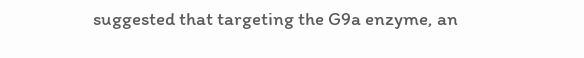suggested that targeting the G9a enzyme, an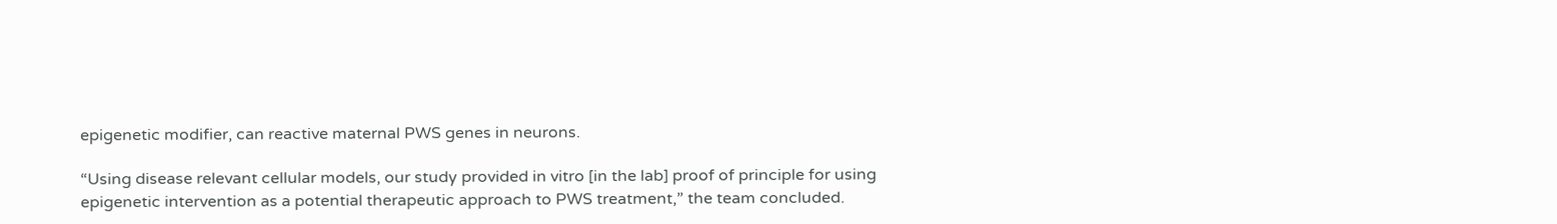epigenetic modifier, can reactive maternal PWS genes in neurons.

“Using disease relevant cellular models, our study provided in vitro [in the lab] proof of principle for using epigenetic intervention as a potential therapeutic approach to PWS treatment,” the team concluded.